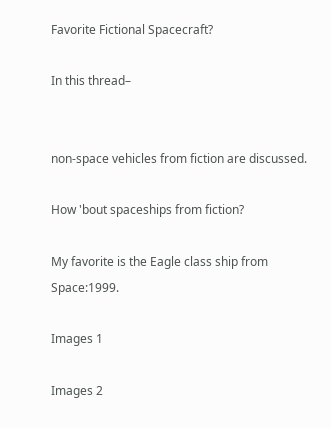Favorite Fictional Spacecraft?

In this thread–


non-space vehicles from fiction are discussed.

How 'bout spaceships from fiction?

My favorite is the Eagle class ship from Space:1999.

Images 1

Images 2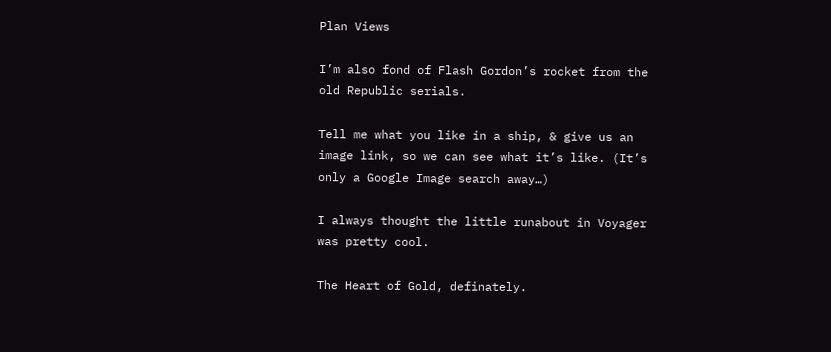Plan Views

I’m also fond of Flash Gordon’s rocket from the old Republic serials.

Tell me what you like in a ship, & give us an image link, so we can see what it’s like. (It’s only a Google Image search away…)

I always thought the little runabout in Voyager was pretty cool.

The Heart of Gold, definately.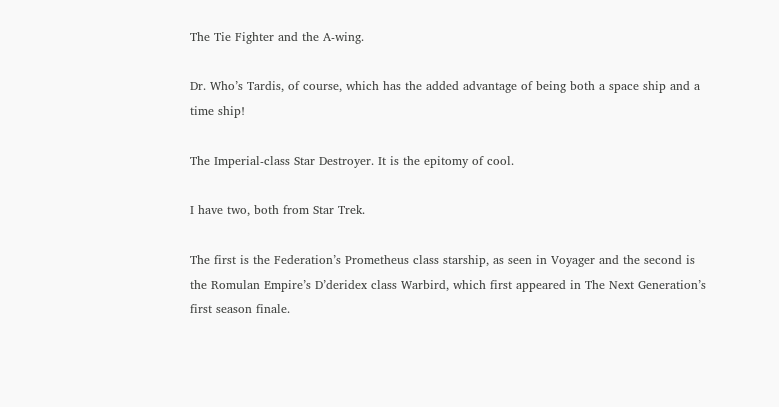The Tie Fighter and the A-wing.

Dr. Who’s Tardis, of course, which has the added advantage of being both a space ship and a time ship!

The Imperial-class Star Destroyer. It is the epitomy of cool.

I have two, both from Star Trek.

The first is the Federation’s Prometheus class starship, as seen in Voyager and the second is the Romulan Empire’s D’deridex class Warbird, which first appeared in The Next Generation’s first season finale.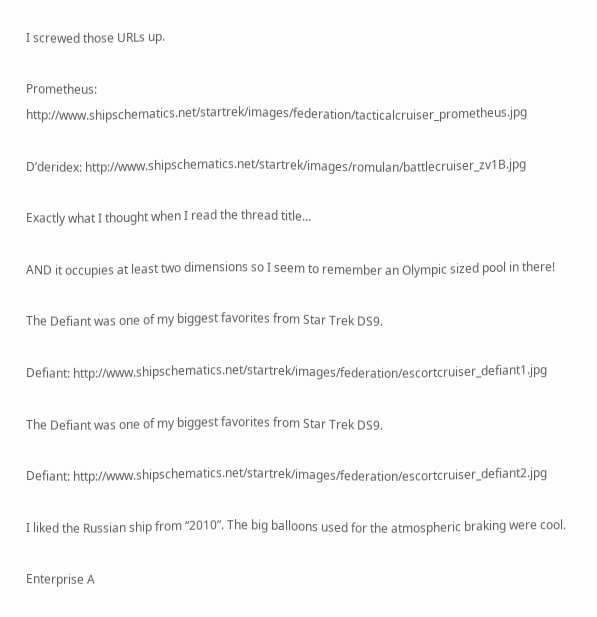I screwed those URLs up.

Prometheus: http://www.shipschematics.net/startrek/images/federation/tacticalcruiser_prometheus.jpg

D’deridex: http://www.shipschematics.net/startrek/images/romulan/battlecruiser_zv1B.jpg

Exactly what I thought when I read the thread title…

AND it occupies at least two dimensions so I seem to remember an Olympic sized pool in there!

The Defiant was one of my biggest favorites from Star Trek DS9.

Defiant: http://www.shipschematics.net/startrek/images/federation/escortcruiser_defiant1.jpg

The Defiant was one of my biggest favorites from Star Trek DS9.

Defiant: http://www.shipschematics.net/startrek/images/federation/escortcruiser_defiant2.jpg

I liked the Russian ship from “2010”. The big balloons used for the atmospheric braking were cool.

Enterprise A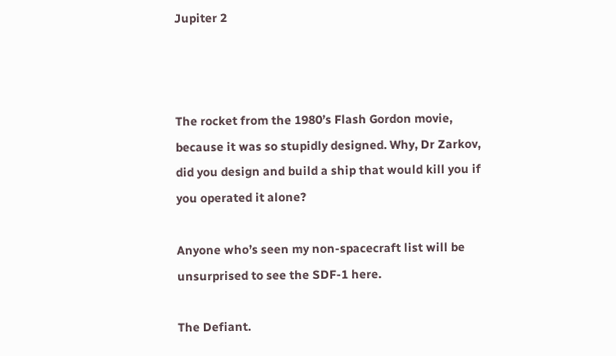Jupiter 2



The rocket from the 1980’s Flash Gordon movie, because it was so stupidly designed. Why, Dr Zarkov, did you design and build a ship that would kill you if you operated it alone?

Anyone who’s seen my non-spacecraft list will be unsurprised to see the SDF-1 here.

The Defiant.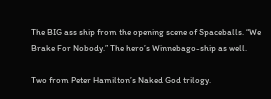The BIG ass ship from the opening scene of Spaceballs. “We Brake For Nobody.” The hero’s Winnebago-ship as well.

Two from Peter Hamilton’s Naked God trilogy.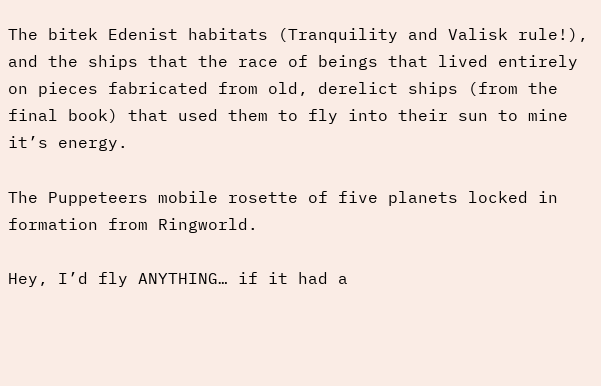The bitek Edenist habitats (Tranquility and Valisk rule!), and the ships that the race of beings that lived entirely on pieces fabricated from old, derelict ships (from the final book) that used them to fly into their sun to mine it’s energy.

The Puppeteers mobile rosette of five planets locked in formation from Ringworld.

Hey, I’d fly ANYTHING… if it had a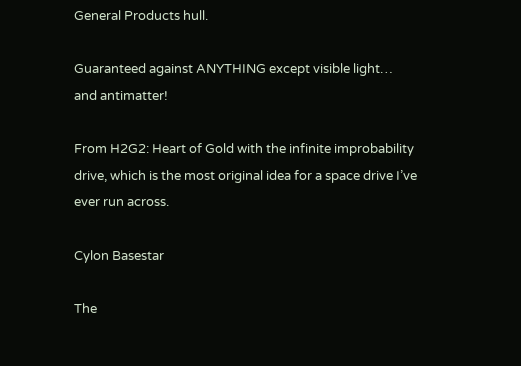General Products hull.

Guaranteed against ANYTHING except visible light… and antimatter!

From H2G2: Heart of Gold with the infinite improbability drive, which is the most original idea for a space drive I’ve ever run across.

Cylon Basestar

The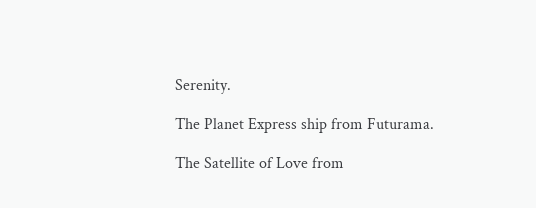Serenity.

The Planet Express ship from Futurama.

The Satellite of Love from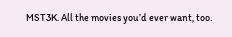MST3K. All the movies you’d ever want, too.